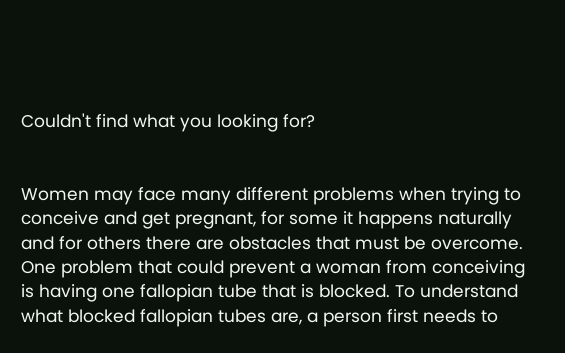Couldn't find what you looking for?


Women may face many different problems when trying to conceive and get pregnant, for some it happens naturally and for others there are obstacles that must be overcome. One problem that could prevent a woman from conceiving is having one fallopian tube that is blocked. To understand what blocked fallopian tubes are, a person first needs to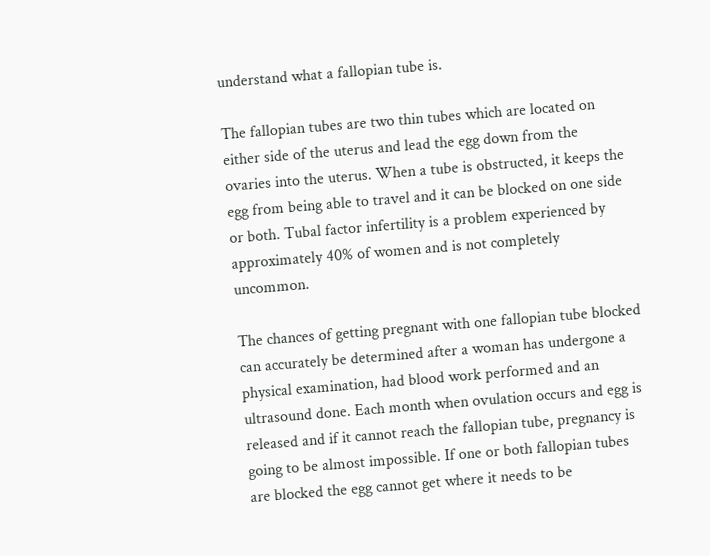understand what a fallopian tube is.

The fallopian tubes are two thin tubes which are located on either side of the uterus and lead the egg down from the ovaries into the uterus. When a tube is obstructed, it keeps the egg from being able to travel and it can be blocked on one side or both. Tubal factor infertility is a problem experienced by approximately 40% of women and is not completely uncommon.

The chances of getting pregnant with one fallopian tube blocked can accurately be determined after a woman has undergone a physical examination, had blood work performed and an ultrasound done. Each month when ovulation occurs and egg is released and if it cannot reach the fallopian tube, pregnancy is going to be almost impossible. If one or both fallopian tubes are blocked the egg cannot get where it needs to be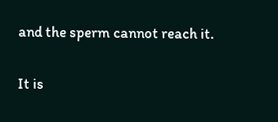and the sperm cannot reach it.

It is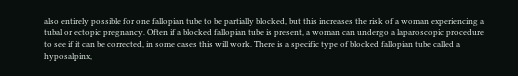also entirely possible for one fallopian tube to be partially blocked, but this increases the risk of a woman experiencing a tubal or ectopic pregnancy. Often if a blocked fallopian tube is present, a woman can undergo a laparoscopic procedure to see if it can be corrected, in some cases this will work. There is a specific type of blocked fallopian tube called a hyposalpinx,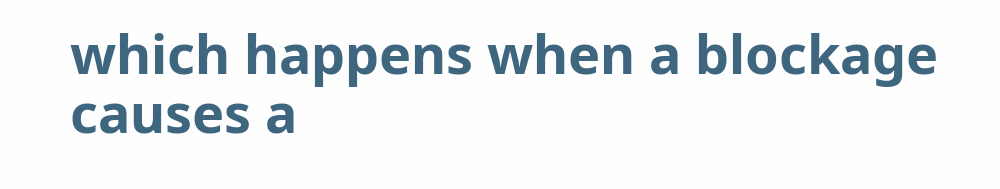which happens when a blockage causes a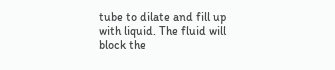tube to dilate and fill up with liquid. The fluid will block the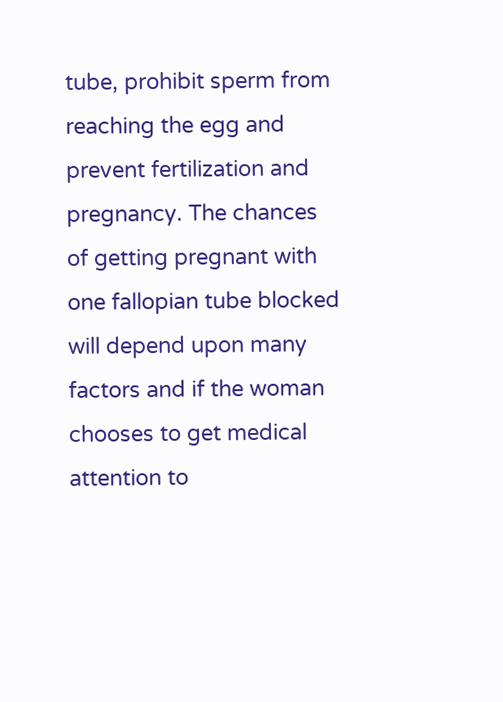tube, prohibit sperm from reaching the egg and prevent fertilization and pregnancy. The chances of getting pregnant with one fallopian tube blocked will depend upon many factors and if the woman chooses to get medical attention to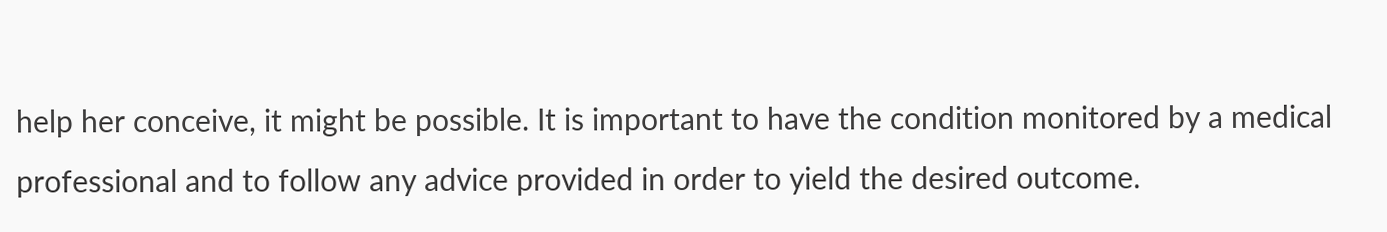help her conceive, it might be possible. It is important to have the condition monitored by a medical professional and to follow any advice provided in order to yield the desired outcome.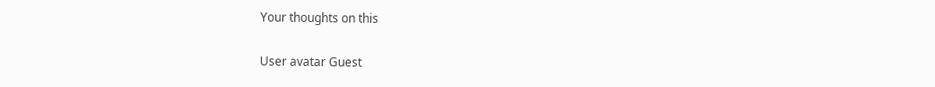Your thoughts on this

User avatar Guest